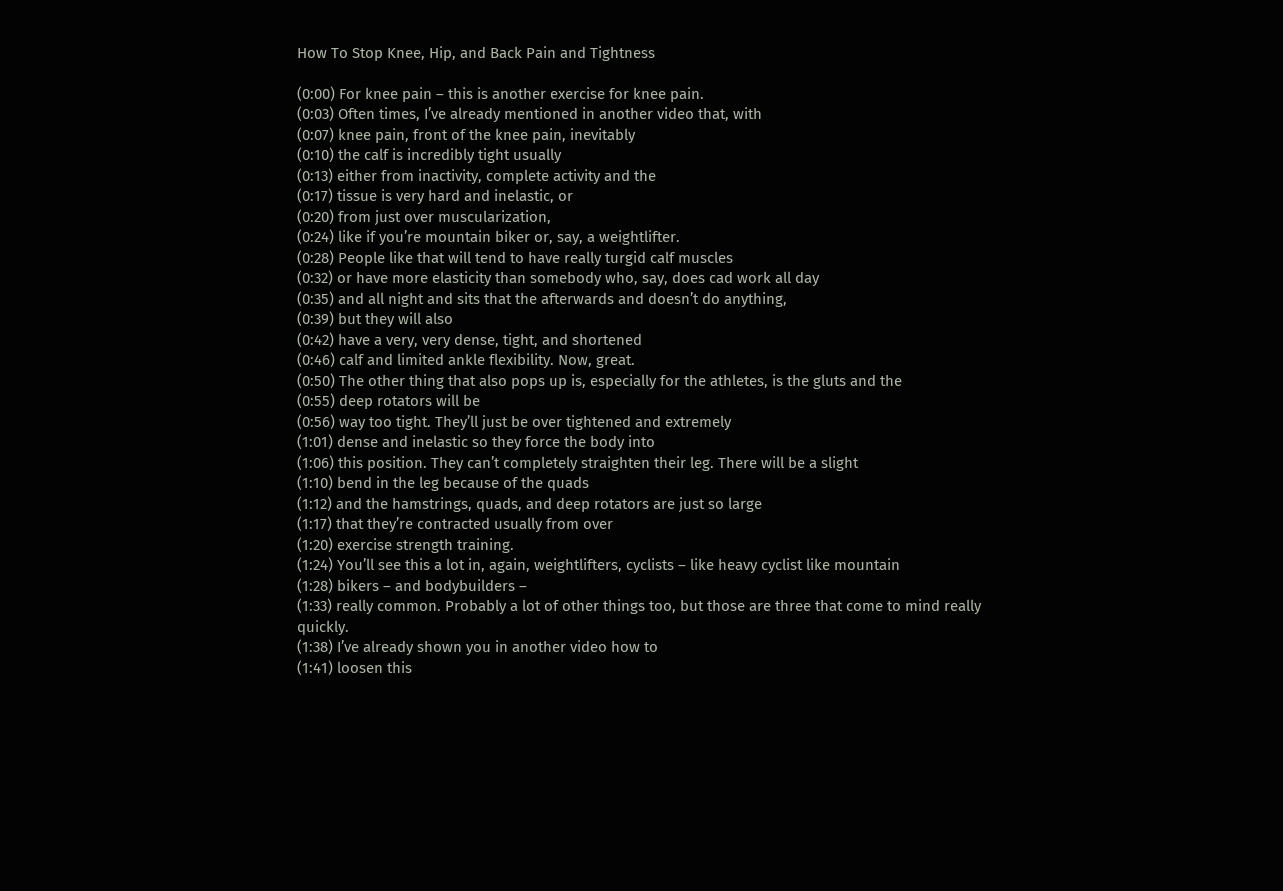How To Stop Knee, Hip, and Back Pain and Tightness

(0:00) For knee pain – this is another exercise for knee pain.
(0:03) Often times, I’ve already mentioned in another video that, with
(0:07) knee pain, front of the knee pain, inevitably
(0:10) the calf is incredibly tight usually
(0:13) either from inactivity, complete activity and the
(0:17) tissue is very hard and inelastic, or
(0:20) from just over muscularization,
(0:24) like if you’re mountain biker or, say, a weightlifter.
(0:28) People like that will tend to have really turgid calf muscles
(0:32) or have more elasticity than somebody who, say, does cad work all day
(0:35) and all night and sits that the afterwards and doesn’t do anything,
(0:39) but they will also
(0:42) have a very, very dense, tight, and shortened
(0:46) calf and limited ankle flexibility. Now, great.
(0:50) The other thing that also pops up is, especially for the athletes, is the gluts and the
(0:55) deep rotators will be
(0:56) way too tight. They’ll just be over tightened and extremely
(1:01) dense and inelastic so they force the body into
(1:06) this position. They can’t completely straighten their leg. There will be a slight
(1:10) bend in the leg because of the quads
(1:12) and the hamstrings, quads, and deep rotators are just so large
(1:17) that they’re contracted usually from over
(1:20) exercise strength training.
(1:24) You’ll see this a lot in, again, weightlifters, cyclists – like heavy cyclist like mountain
(1:28) bikers – and bodybuilders –
(1:33) really common. Probably a lot of other things too, but those are three that come to mind really quickly.
(1:38) I’ve already shown you in another video how to
(1:41) loosen this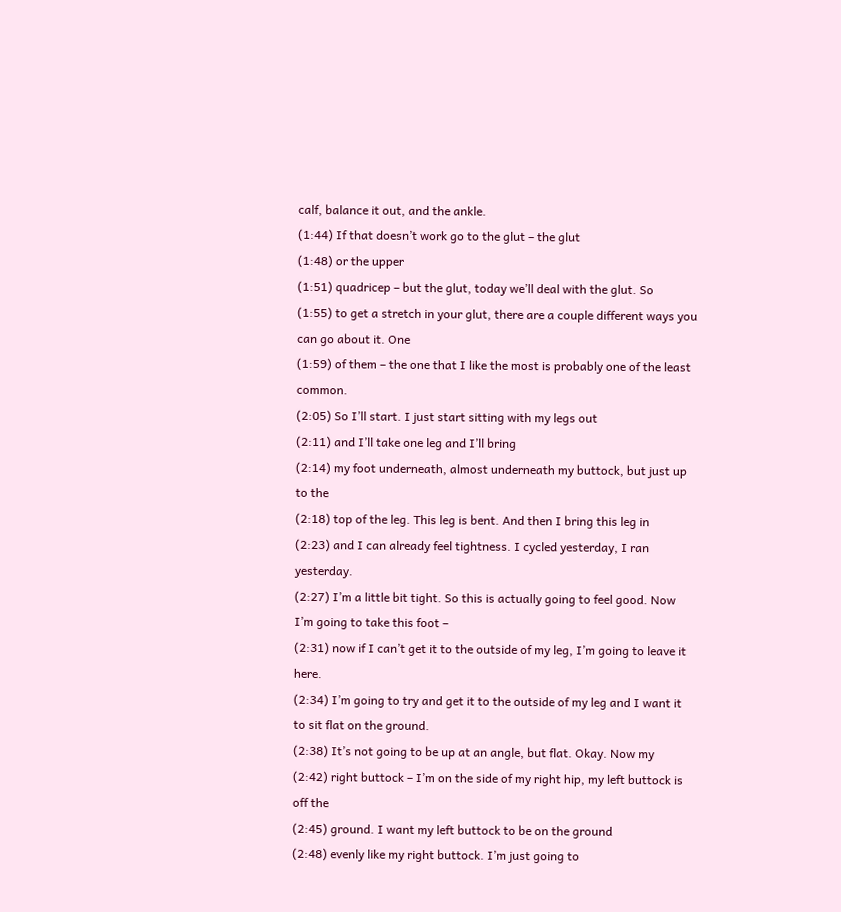calf, balance it out, and the ankle.
(1:44) If that doesn’t work go to the glut – the glut
(1:48) or the upper
(1:51) quadricep – but the glut, today we’ll deal with the glut. So
(1:55) to get a stretch in your glut, there are a couple different ways you can go about it. One
(1:59) of them – the one that I like the most is probably one of the least common.
(2:05) So I’ll start. I just start sitting with my legs out
(2:11) and I’ll take one leg and I’ll bring
(2:14) my foot underneath, almost underneath my buttock, but just up to the
(2:18) top of the leg. This leg is bent. And then I bring this leg in
(2:23) and I can already feel tightness. I cycled yesterday, I ran yesterday.
(2:27) I’m a little bit tight. So this is actually going to feel good. Now I’m going to take this foot –
(2:31) now if I can’t get it to the outside of my leg, I’m going to leave it here.
(2:34) I’m going to try and get it to the outside of my leg and I want it to sit flat on the ground.
(2:38) It’s not going to be up at an angle, but flat. Okay. Now my
(2:42) right buttock – I’m on the side of my right hip, my left buttock is off the
(2:45) ground. I want my left buttock to be on the ground
(2:48) evenly like my right buttock. I’m just going to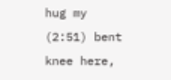hug my
(2:51) bent knee here,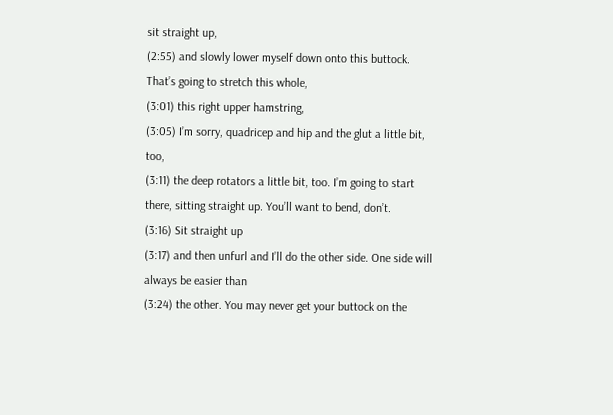sit straight up,
(2:55) and slowly lower myself down onto this buttock. That’s going to stretch this whole,
(3:01) this right upper hamstring,
(3:05) I’m sorry, quadricep and hip and the glut a little bit, too,
(3:11) the deep rotators a little bit, too. I’m going to start there, sitting straight up. You’ll want to bend, don’t.
(3:16) Sit straight up
(3:17) and then unfurl and I’ll do the other side. One side will always be easier than
(3:24) the other. You may never get your buttock on the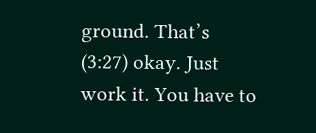ground. That’s
(3:27) okay. Just work it. You have to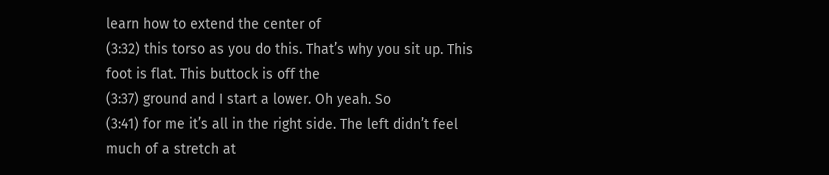learn how to extend the center of
(3:32) this torso as you do this. That’s why you sit up. This foot is flat. This buttock is off the
(3:37) ground and I start a lower. Oh yeah. So
(3:41) for me it’s all in the right side. The left didn’t feel much of a stretch at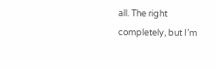all. The right completely, but I’m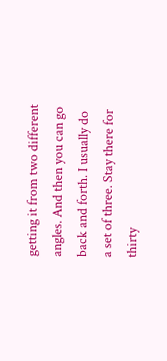getting it from two different angles. And then you can go back and forth. I usually do a set of three. Stay there for thirty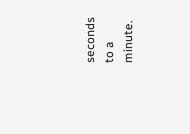seconds to a minute.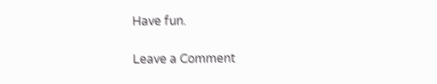Have fun.

Leave a Comment